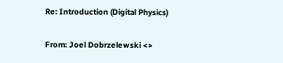Re: Introduction (Digital Physics)

From: Joel Dobrzelewski <>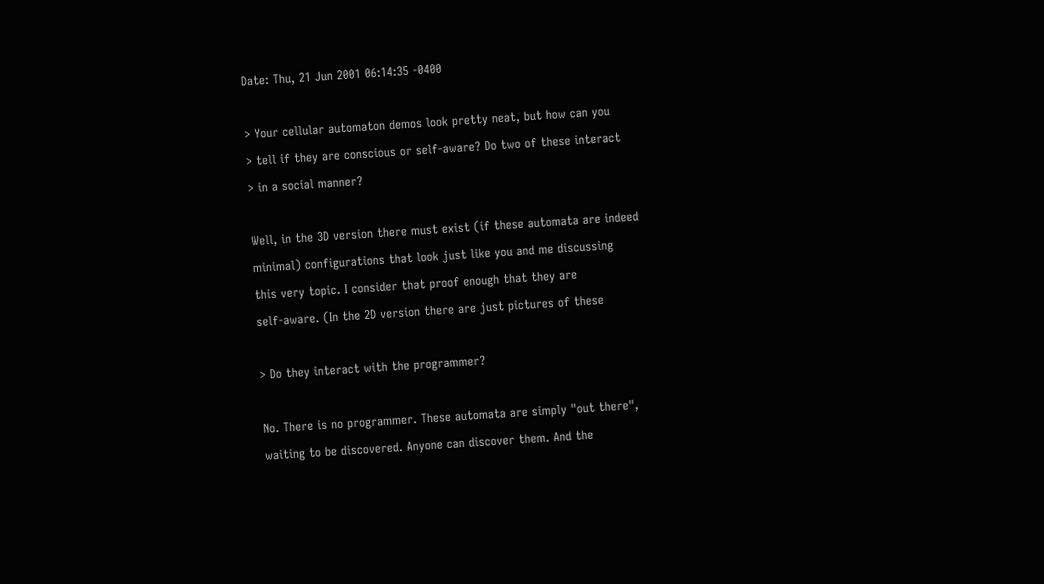Date: Thu, 21 Jun 2001 06:14:35 -0400

> Your cellular automaton demos look pretty neat, but how can you
> tell if they are conscious or self-aware? Do two of these interact
> in a social manner?

Well, in the 3D version there must exist (if these automata are indeed
minimal) configurations that look just like you and me discussing
this very topic. I consider that proof enough that they are
self-aware. (In the 2D version there are just pictures of these

> Do they interact with the programmer?

No. There is no programmer. These automata are simply "out there",
waiting to be discovered. Anyone can discover them. And the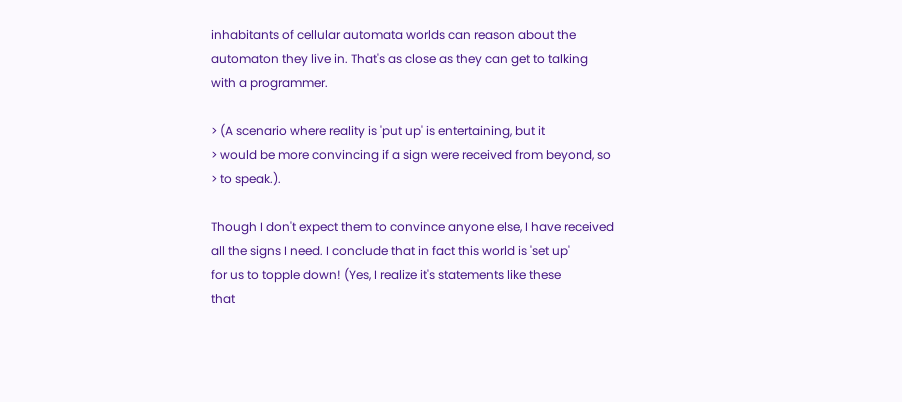inhabitants of cellular automata worlds can reason about the
automaton they live in. That's as close as they can get to talking
with a programmer.

> (A scenario where reality is 'put up' is entertaining, but it
> would be more convincing if a sign were received from beyond, so
> to speak.).

Though I don't expect them to convince anyone else, I have received
all the signs I need. I conclude that in fact this world is 'set up'
for us to topple down! (Yes, I realize it's statements like these
that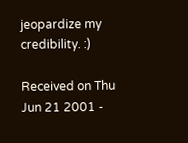jeopardize my credibility. :)

Received on Thu Jun 21 2001 -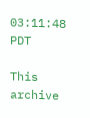03:11:48 PDT

This archive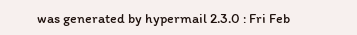was generated by hypermail 2.3.0 : Fri Feb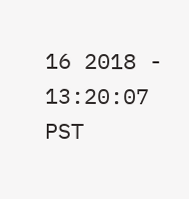16 2018 - 13:20:07 PST